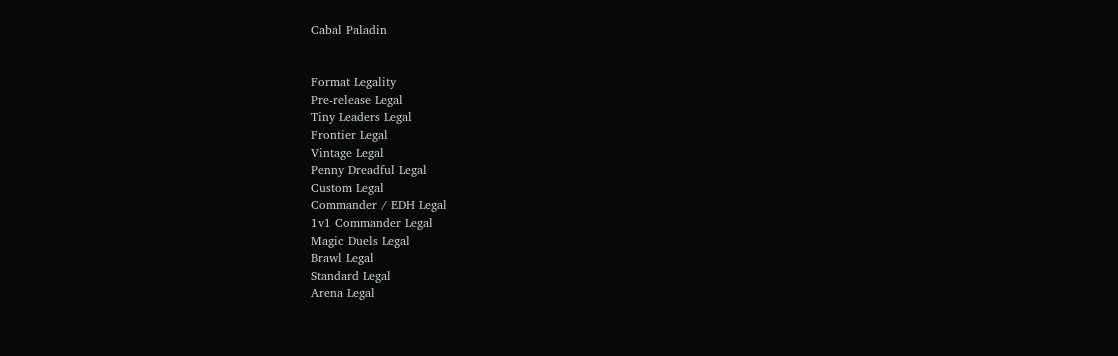Cabal Paladin


Format Legality
Pre-release Legal
Tiny Leaders Legal
Frontier Legal
Vintage Legal
Penny Dreadful Legal
Custom Legal
Commander / EDH Legal
1v1 Commander Legal
Magic Duels Legal
Brawl Legal
Standard Legal
Arena Legal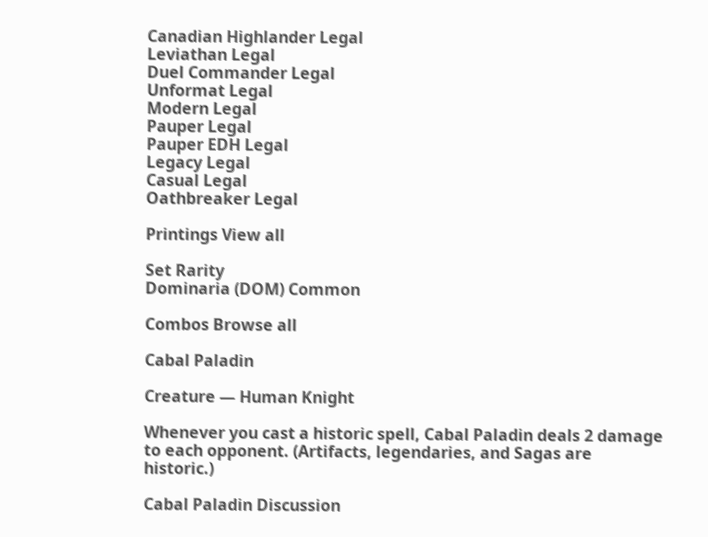Canadian Highlander Legal
Leviathan Legal
Duel Commander Legal
Unformat Legal
Modern Legal
Pauper Legal
Pauper EDH Legal
Legacy Legal
Casual Legal
Oathbreaker Legal

Printings View all

Set Rarity
Dominaria (DOM) Common

Combos Browse all

Cabal Paladin

Creature — Human Knight

Whenever you cast a historic spell, Cabal Paladin deals 2 damage to each opponent. (Artifacts, legendaries, and Sagas are historic.)

Cabal Paladin Discussion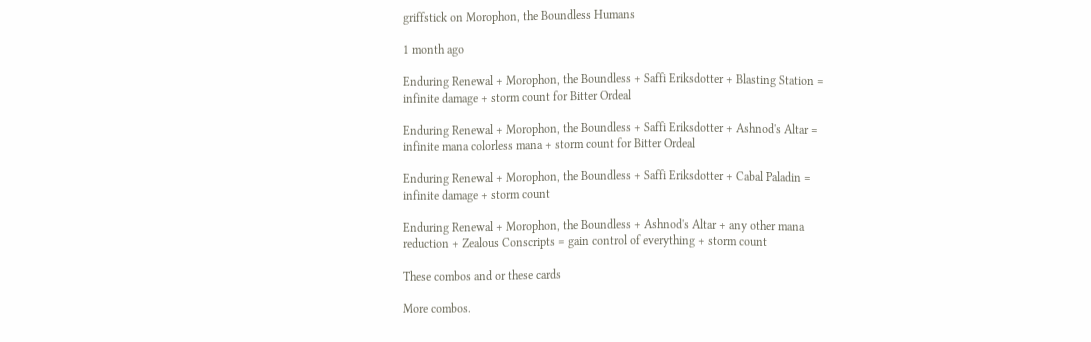griffstick on Morophon, the Boundless Humans

1 month ago

Enduring Renewal + Morophon, the Boundless + Saffi Eriksdotter + Blasting Station = infinite damage + storm count for Bitter Ordeal

Enduring Renewal + Morophon, the Boundless + Saffi Eriksdotter + Ashnod's Altar = infinite mana colorless mana + storm count for Bitter Ordeal

Enduring Renewal + Morophon, the Boundless + Saffi Eriksdotter + Cabal Paladin = infinite damage + storm count

Enduring Renewal + Morophon, the Boundless + Ashnod's Altar + any other mana reduction + Zealous Conscripts = gain control of everything + storm count

These combos and or these cards

More combos.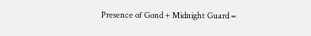Presence of Gond + Midnight Guard =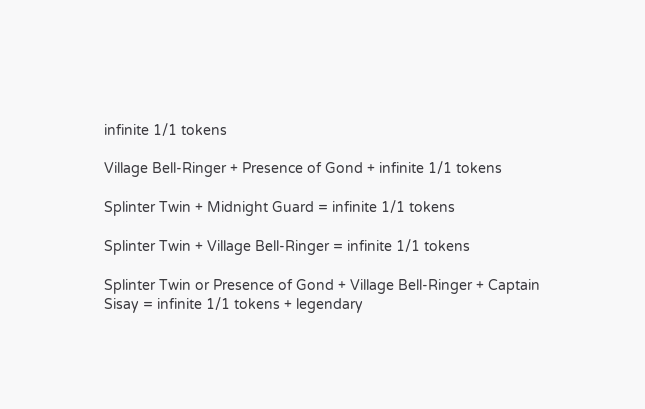infinite 1/1 tokens

Village Bell-Ringer + Presence of Gond + infinite 1/1 tokens

Splinter Twin + Midnight Guard = infinite 1/1 tokens

Splinter Twin + Village Bell-Ringer = infinite 1/1 tokens

Splinter Twin or Presence of Gond + Village Bell-Ringer + Captain Sisay = infinite 1/1 tokens + legendary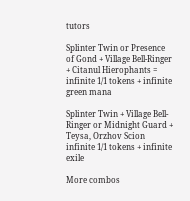tutors

Splinter Twin or Presence of Gond + Village Bell-Ringer + Citanul Hierophants = infinite 1/1 tokens + infinite green mana

Splinter Twin + Village Bell-Ringer or Midnight Guard + Teysa, Orzhov Scion infinite 1/1 tokens + infinite exile

More combos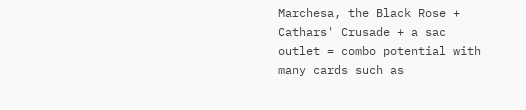Marchesa, the Black Rose + Cathars' Crusade + a sac outlet = combo potential with many cards such as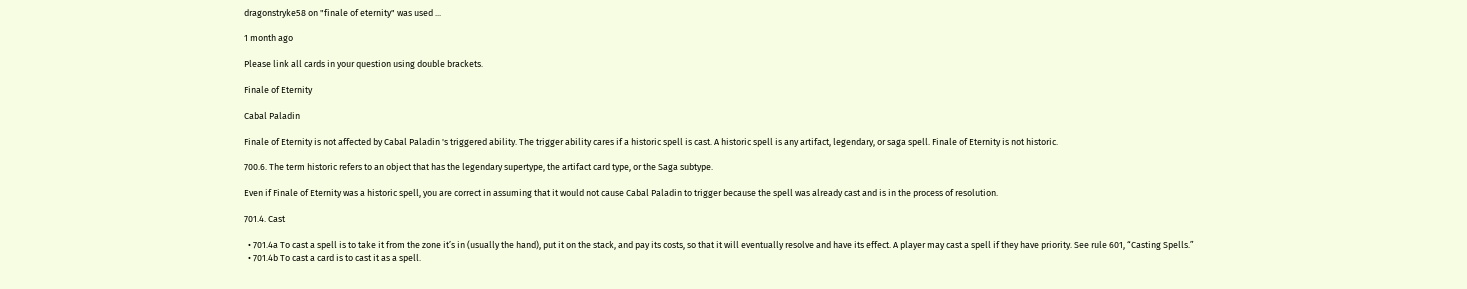dragonstryke58 on "finale of eternity" was used ...

1 month ago

Please link all cards in your question using double brackets.

Finale of Eternity

Cabal Paladin

Finale of Eternity is not affected by Cabal Paladin 's triggered ability. The trigger ability cares if a historic spell is cast. A historic spell is any artifact, legendary, or saga spell. Finale of Eternity is not historic.

700.6. The term historic refers to an object that has the legendary supertype, the artifact card type, or the Saga subtype.

Even if Finale of Eternity was a historic spell, you are correct in assuming that it would not cause Cabal Paladin to trigger because the spell was already cast and is in the process of resolution.

701.4. Cast

  • 701.4a To cast a spell is to take it from the zone it’s in (usually the hand), put it on the stack, and pay its costs, so that it will eventually resolve and have its effect. A player may cast a spell if they have priority. See rule 601, “Casting Spells.”
  • 701.4b To cast a card is to cast it as a spell.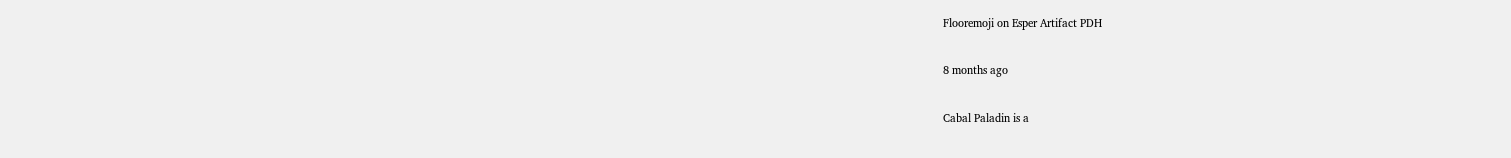Flooremoji on Esper Artifact PDH

8 months ago

Cabal Paladin is a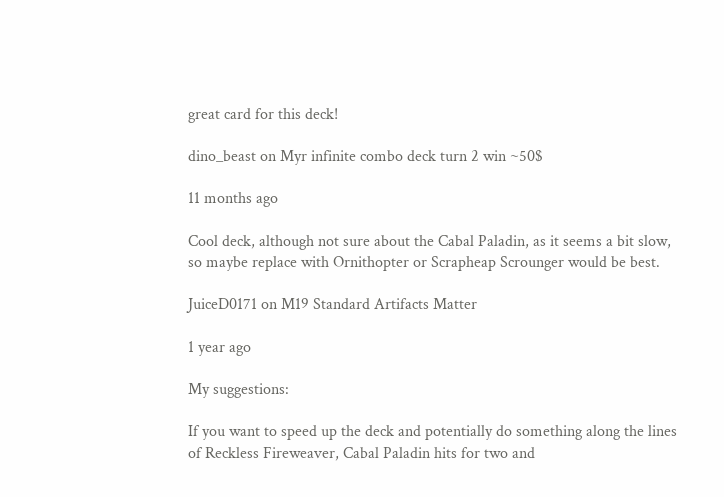great card for this deck!

dino_beast on Myr infinite combo deck turn 2 win ~50$

11 months ago

Cool deck, although not sure about the Cabal Paladin, as it seems a bit slow, so maybe replace with Ornithopter or Scrapheap Scrounger would be best.

JuiceD0171 on M19 Standard Artifacts Matter

1 year ago

My suggestions:

If you want to speed up the deck and potentially do something along the lines of Reckless Fireweaver, Cabal Paladin hits for two and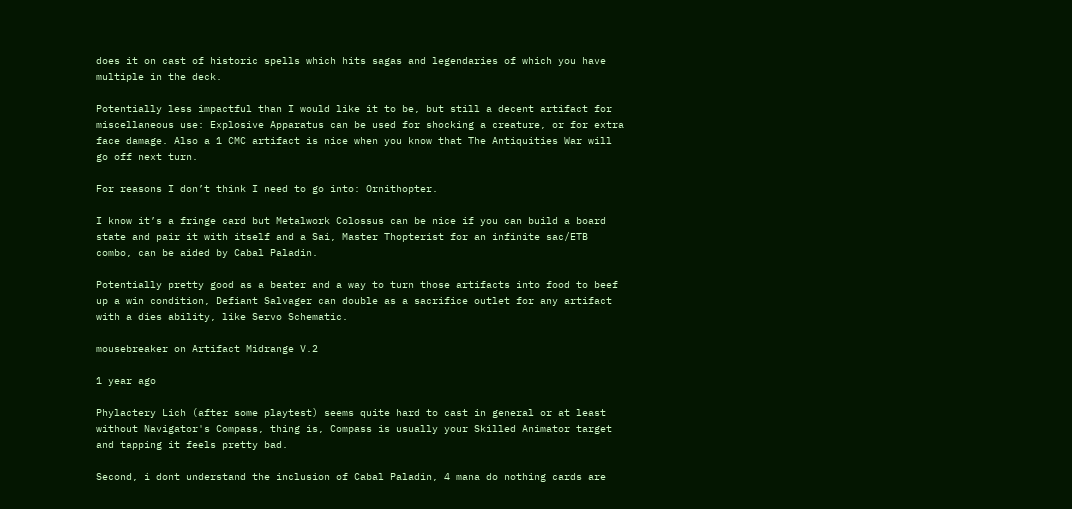does it on cast of historic spells which hits sagas and legendaries of which you have multiple in the deck.

Potentially less impactful than I would like it to be, but still a decent artifact for miscellaneous use: Explosive Apparatus can be used for shocking a creature, or for extra face damage. Also a 1 CMC artifact is nice when you know that The Antiquities War will go off next turn.

For reasons I don’t think I need to go into: Ornithopter.

I know it’s a fringe card but Metalwork Colossus can be nice if you can build a board state and pair it with itself and a Sai, Master Thopterist for an infinite sac/ETB combo, can be aided by Cabal Paladin.

Potentially pretty good as a beater and a way to turn those artifacts into food to beef up a win condition, Defiant Salvager can double as a sacrifice outlet for any artifact with a dies ability, like Servo Schematic.

mousebreaker on Artifact Midrange V.2

1 year ago

Phylactery Lich (after some playtest) seems quite hard to cast in general or at least without Navigator's Compass, thing is, Compass is usually your Skilled Animator target and tapping it feels pretty bad.

Second, i dont understand the inclusion of Cabal Paladin, 4 mana do nothing cards are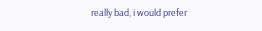really bad, i would prefer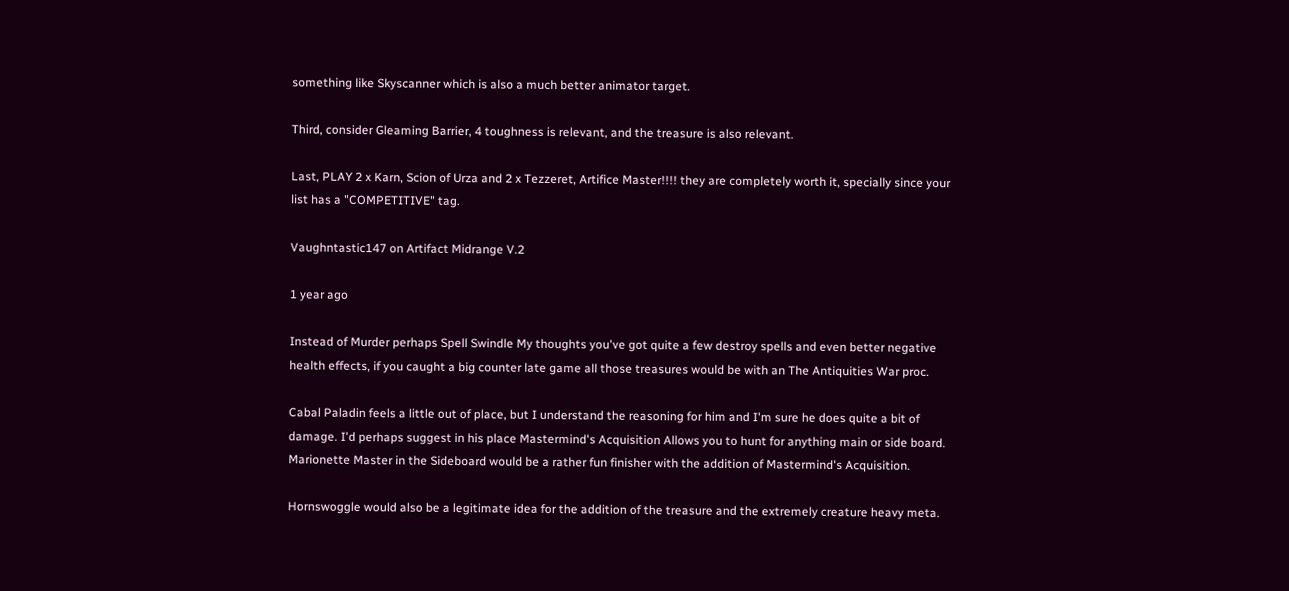something like Skyscanner which is also a much better animator target.

Third, consider Gleaming Barrier, 4 toughness is relevant, and the treasure is also relevant.

Last, PLAY 2 x Karn, Scion of Urza and 2 x Tezzeret, Artifice Master!!!! they are completely worth it, specially since your list has a "COMPETITIVE" tag.

Vaughntastic147 on Artifact Midrange V.2

1 year ago

Instead of Murder perhaps Spell Swindle My thoughts you've got quite a few destroy spells and even better negative health effects, if you caught a big counter late game all those treasures would be with an The Antiquities War proc.

Cabal Paladin feels a little out of place, but I understand the reasoning for him and I'm sure he does quite a bit of damage. I'd perhaps suggest in his place Mastermind's Acquisition Allows you to hunt for anything main or side board. Marionette Master in the Sideboard would be a rather fun finisher with the addition of Mastermind's Acquisition.

Hornswoggle would also be a legitimate idea for the addition of the treasure and the extremely creature heavy meta.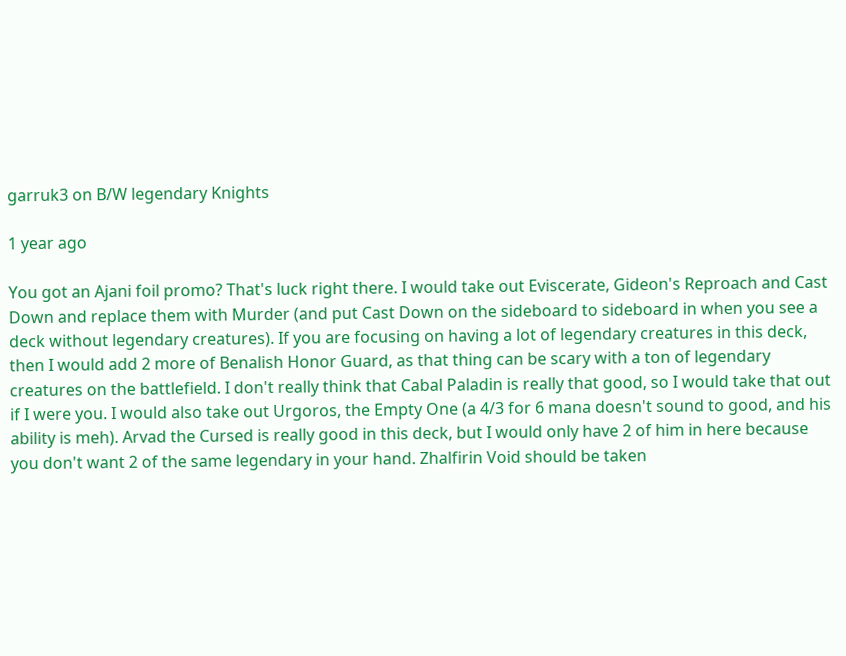garruk3 on B/W legendary Knights

1 year ago

You got an Ajani foil promo? That's luck right there. I would take out Eviscerate, Gideon's Reproach and Cast Down and replace them with Murder (and put Cast Down on the sideboard to sideboard in when you see a deck without legendary creatures). If you are focusing on having a lot of legendary creatures in this deck, then I would add 2 more of Benalish Honor Guard, as that thing can be scary with a ton of legendary creatures on the battlefield. I don't really think that Cabal Paladin is really that good, so I would take that out if I were you. I would also take out Urgoros, the Empty One (a 4/3 for 6 mana doesn't sound to good, and his ability is meh). Arvad the Cursed is really good in this deck, but I would only have 2 of him in here because you don't want 2 of the same legendary in your hand. Zhalfirin Void should be taken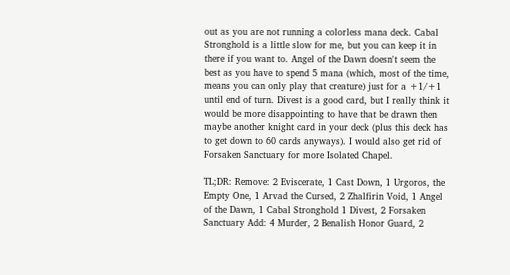out as you are not running a colorless mana deck. Cabal Stronghold is a little slow for me, but you can keep it in there if you want to. Angel of the Dawn doesn't seem the best as you have to spend 5 mana (which, most of the time, means you can only play that creature) just for a +1/+1 until end of turn. Divest is a good card, but I really think it would be more disappointing to have that be drawn then maybe another knight card in your deck (plus this deck has to get down to 60 cards anyways). I would also get rid of Forsaken Sanctuary for more Isolated Chapel.

TL;DR: Remove: 2 Eviscerate, 1 Cast Down, 1 Urgoros, the Empty One, 1 Arvad the Cursed, 2 Zhalfirin Void, 1 Angel of the Dawn, 1 Cabal Stronghold 1 Divest, 2 Forsaken Sanctuary Add: 4 Murder, 2 Benalish Honor Guard, 2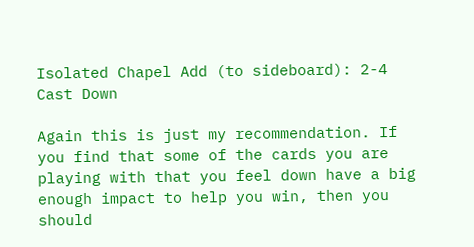Isolated Chapel Add (to sideboard): 2-4 Cast Down

Again this is just my recommendation. If you find that some of the cards you are playing with that you feel down have a big enough impact to help you win, then you should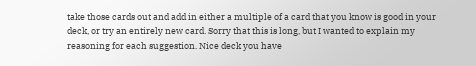take those cards out and add in either a multiple of a card that you know is good in your deck, or try an entirely new card. Sorry that this is long, but I wanted to explain my reasoning for each suggestion. Nice deck you have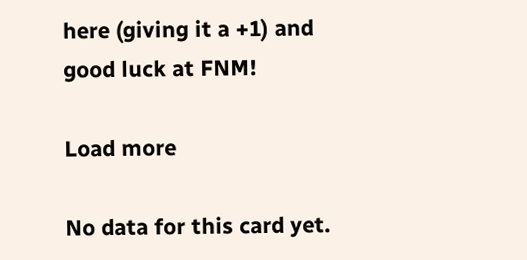here (giving it a +1) and good luck at FNM!

Load more

No data for this card yet.